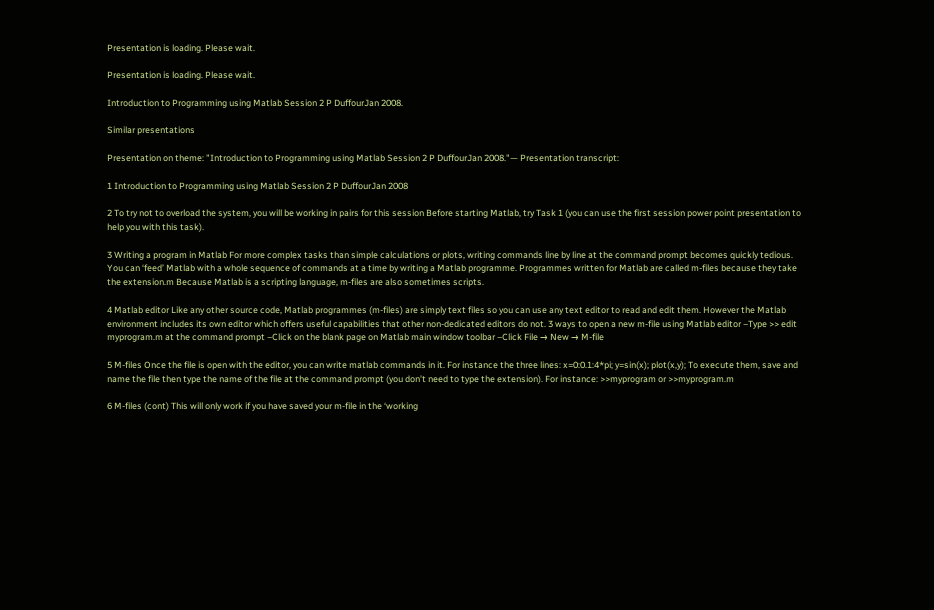Presentation is loading. Please wait.

Presentation is loading. Please wait.

Introduction to Programming using Matlab Session 2 P DuffourJan 2008.

Similar presentations

Presentation on theme: "Introduction to Programming using Matlab Session 2 P DuffourJan 2008."— Presentation transcript:

1 Introduction to Programming using Matlab Session 2 P DuffourJan 2008

2 To try not to overload the system, you will be working in pairs for this session Before starting Matlab, try Task 1 (you can use the first session power point presentation to help you with this task).

3 Writing a program in Matlab For more complex tasks than simple calculations or plots, writing commands line by line at the command prompt becomes quickly tedious. You can ‘feed’ Matlab with a whole sequence of commands at a time by writing a Matlab programme. Programmes written for Matlab are called m-files because they take the extension.m Because Matlab is a scripting language, m-files are also sometimes scripts.

4 Matlab editor Like any other source code, Matlab programmes (m-files) are simply text files so you can use any text editor to read and edit them. However the Matlab environment includes its own editor which offers useful capabilities that other non-dedicated editors do not. 3 ways to open a new m-file using Matlab editor –Type >> edit myprogram.m at the command prompt –Click on the blank page on Matlab main window toolbar –Click File → New → M-file

5 M-files Once the file is open with the editor, you can write matlab commands in it. For instance the three lines: x=0:0.1:4*pi; y=sin(x); plot(x,y); To execute them, save and name the file then type the name of the file at the command prompt (you don’t need to type the extension). For instance: >>myprogram or >>myprogram.m

6 M-files (cont) This will only work if you have saved your m-file in the ‘working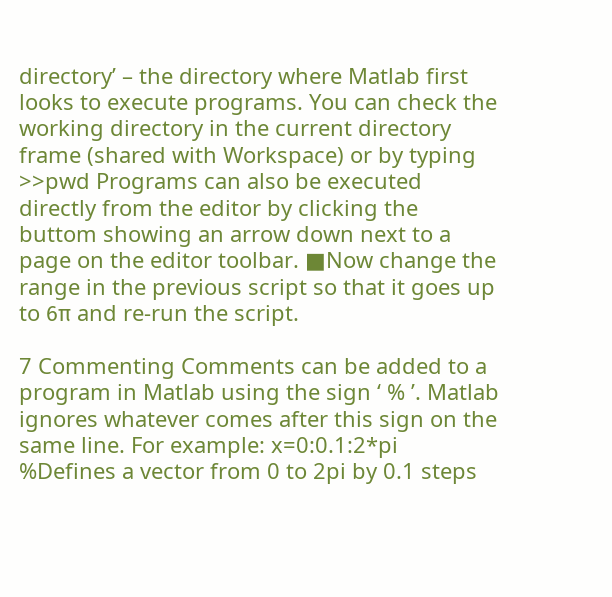directory’ – the directory where Matlab first looks to execute programs. You can check the working directory in the current directory frame (shared with Workspace) or by typing >>pwd Programs can also be executed directly from the editor by clicking the buttom showing an arrow down next to a page on the editor toolbar. ■Now change the range in the previous script so that it goes up to 6π and re-run the script.

7 Commenting Comments can be added to a program in Matlab using the sign ‘ % ’. Matlab ignores whatever comes after this sign on the same line. For example: x=0:0.1:2*pi %Defines a vector from 0 to 2pi by 0.1 steps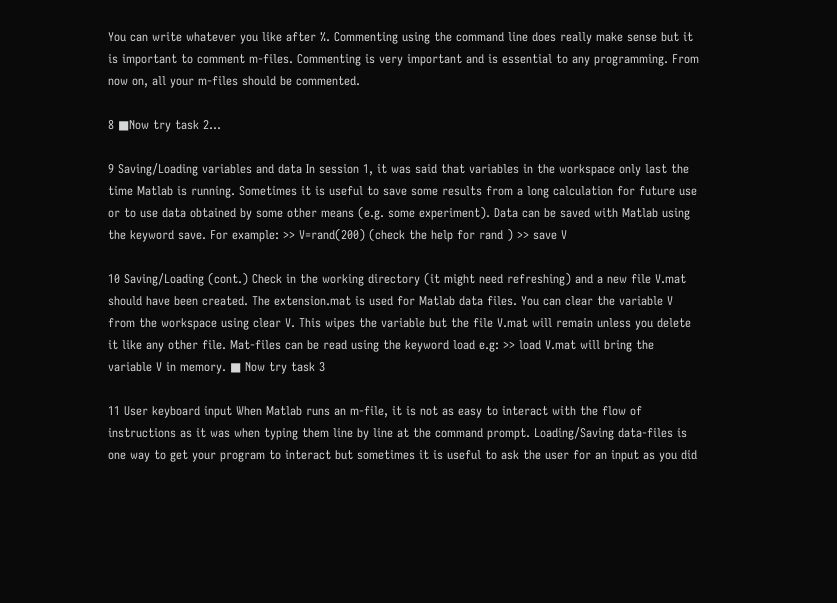You can write whatever you like after %. Commenting using the command line does really make sense but it is important to comment m-files. Commenting is very important and is essential to any programming. From now on, all your m-files should be commented.

8 ■Now try task 2…

9 Saving/Loading variables and data In session 1, it was said that variables in the workspace only last the time Matlab is running. Sometimes it is useful to save some results from a long calculation for future use or to use data obtained by some other means (e.g. some experiment). Data can be saved with Matlab using the keyword save. For example: >> V=rand(200) (check the help for rand ) >> save V

10 Saving/Loading (cont.) Check in the working directory (it might need refreshing) and a new file V.mat should have been created. The extension.mat is used for Matlab data files. You can clear the variable V from the workspace using clear V. This wipes the variable but the file V.mat will remain unless you delete it like any other file. Mat-files can be read using the keyword load e.g: >> load V.mat will bring the variable V in memory. ■ Now try task 3

11 User keyboard input When Matlab runs an m-file, it is not as easy to interact with the flow of instructions as it was when typing them line by line at the command prompt. Loading/Saving data-files is one way to get your program to interact but sometimes it is useful to ask the user for an input as you did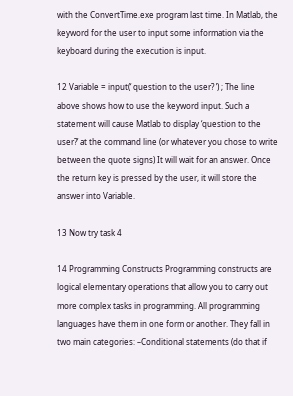with the ConvertTime.exe program last time. In Matlab, the keyword for the user to input some information via the keyboard during the execution is input.

12 Variable = input(‘ question to the user? ’) ; The line above shows how to use the keyword input. Such a statement will cause Matlab to display ‘question to the user?’ at the command line (or whatever you chose to write between the quote signs) It will wait for an answer. Once the return key is pressed by the user, it will store the answer into Variable.

13 Now try task 4

14 Programming Constructs Programming constructs are logical elementary operations that allow you to carry out more complex tasks in programming. All programming languages have them in one form or another. They fall in two main categories: –Conditional statements (do that if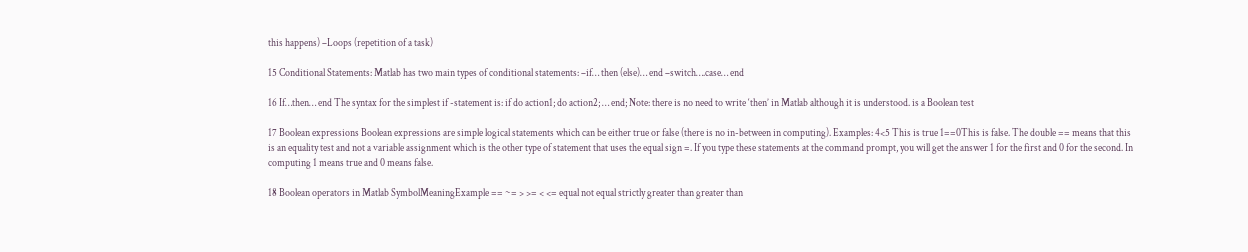this happens) –Loops (repetition of a task)

15 Conditional Statements: Matlab has two main types of conditional statements: –if… then (else)… end –switch….case… end

16 If…then… end The syntax for the simplest if -statement is: if do action1; do action2; … end; Note: there is no need to write ‘then’ in Matlab although it is understood. is a Boolean test

17 Boolean expressions Boolean expressions are simple logical statements which can be either true or false (there is no in-between in computing). Examples: 4<5 This is true 1==0This is false. The double == means that this is an equality test and not a variable assignment which is the other type of statement that uses the equal sign =. If you type these statements at the command prompt, you will get the answer 1 for the first and 0 for the second. In computing 1 means true and 0 means false.

18 Boolean operators in Matlab SymbolMeaningExample == ~= > >= < <= equal not equal strictly greater than greater than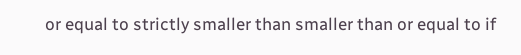or equal to strictly smaller than smaller than or equal to if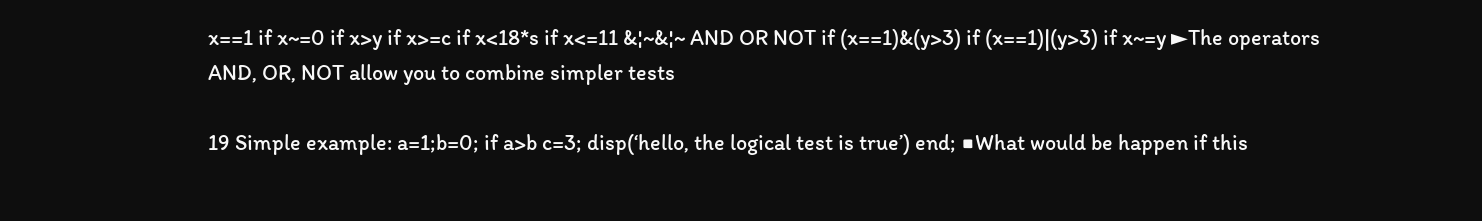x==1 if x~=0 if x>y if x>=c if x<18*s if x<=11 &¦~&¦~ AND OR NOT if (x==1)&(y>3) if (x==1)|(y>3) if x~=y ►The operators AND, OR, NOT allow you to combine simpler tests

19 Simple example: a=1;b=0; if a>b c=3; disp(‘hello, the logical test is true’) end; ■What would be happen if this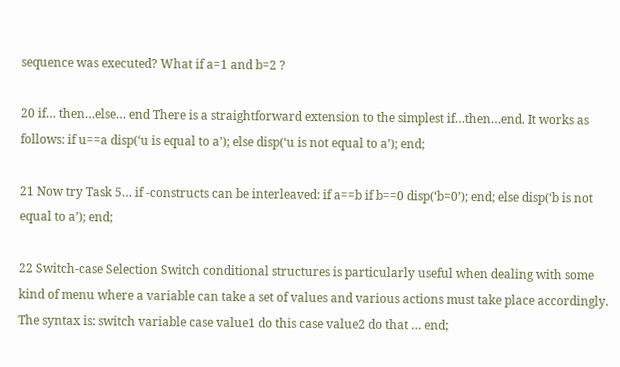sequence was executed? What if a=1 and b=2 ?

20 if… then…else… end There is a straightforward extension to the simplest if…then…end. It works as follows: if u==a disp(‘u is equal to a’); else disp(‘u is not equal to a’); end;

21 Now try Task 5… if -constructs can be interleaved: if a==b if b==0 disp(‘b=0’); end; else disp(‘b is not equal to a’); end;

22 Switch-case Selection Switch conditional structures is particularly useful when dealing with some kind of menu where a variable can take a set of values and various actions must take place accordingly. The syntax is: switch variable case value1 do this case value2 do that … end;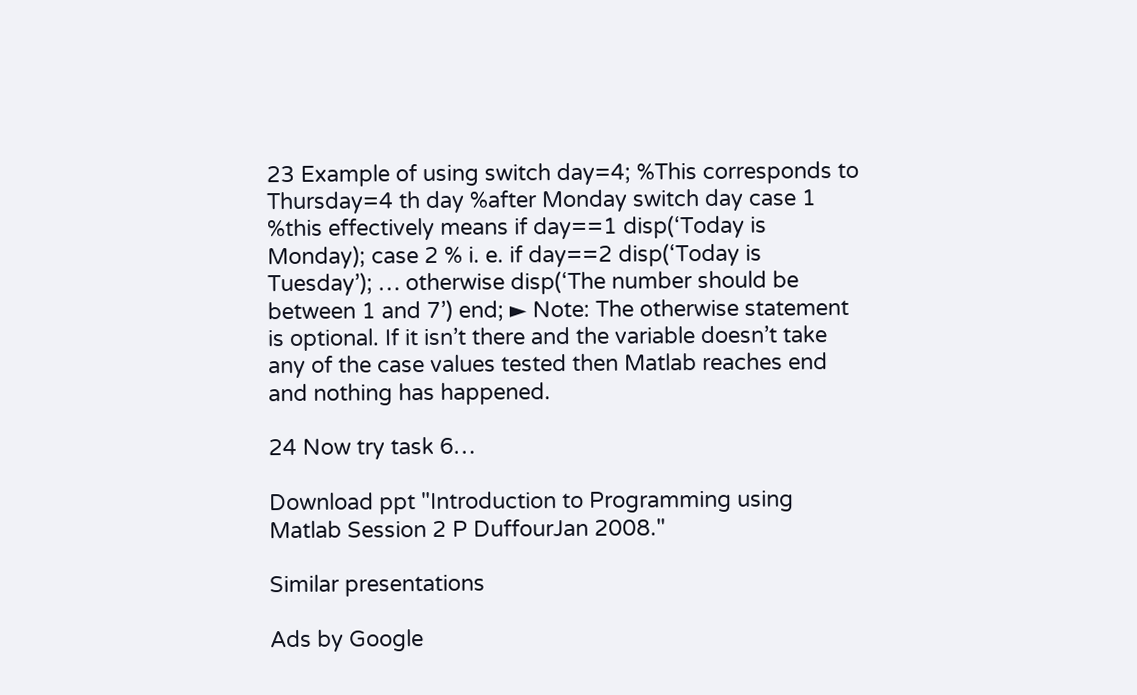23 Example of using switch day=4; %This corresponds to Thursday=4 th day %after Monday switch day case 1 %this effectively means if day==1 disp(‘Today is Monday); case 2 % i. e. if day==2 disp(‘Today is Tuesday’); … otherwise disp(‘The number should be between 1 and 7’) end; ► Note: The otherwise statement is optional. If it isn’t there and the variable doesn’t take any of the case values tested then Matlab reaches end and nothing has happened.

24 Now try task 6…

Download ppt "Introduction to Programming using Matlab Session 2 P DuffourJan 2008."

Similar presentations

Ads by Google